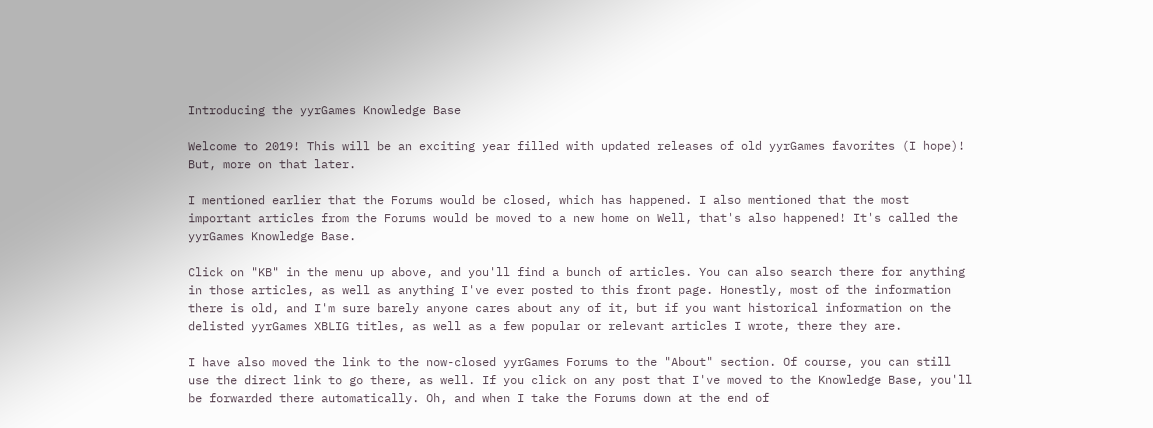Introducing the yyrGames Knowledge Base

Welcome to 2019! This will be an exciting year filled with updated releases of old yyrGames favorites (I hope)! But, more on that later.

I mentioned earlier that the Forums would be closed, which has happened. I also mentioned that the most important articles from the Forums would be moved to a new home on Well, that's also happened! It's called the yyrGames Knowledge Base.

Click on "KB" in the menu up above, and you'll find a bunch of articles. You can also search there for anything in those articles, as well as anything I've ever posted to this front page. Honestly, most of the information there is old, and I'm sure barely anyone cares about any of it, but if you want historical information on the delisted yyrGames XBLIG titles, as well as a few popular or relevant articles I wrote, there they are.

I have also moved the link to the now-closed yyrGames Forums to the "About" section. Of course, you can still use the direct link to go there, as well. If you click on any post that I've moved to the Knowledge Base, you'll be forwarded there automatically. Oh, and when I take the Forums down at the end of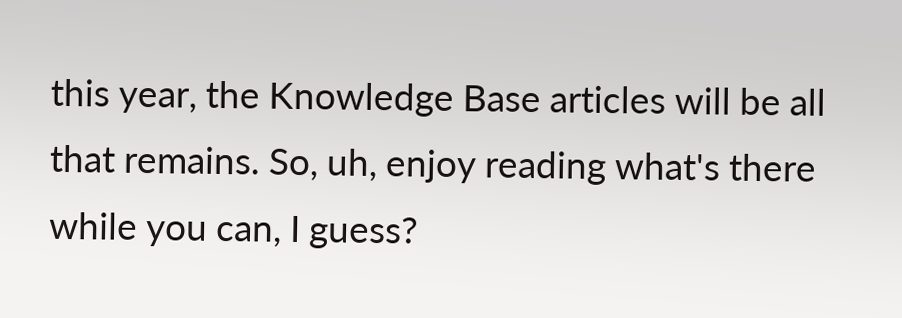this year, the Knowledge Base articles will be all that remains. So, uh, enjoy reading what's there while you can, I guess?